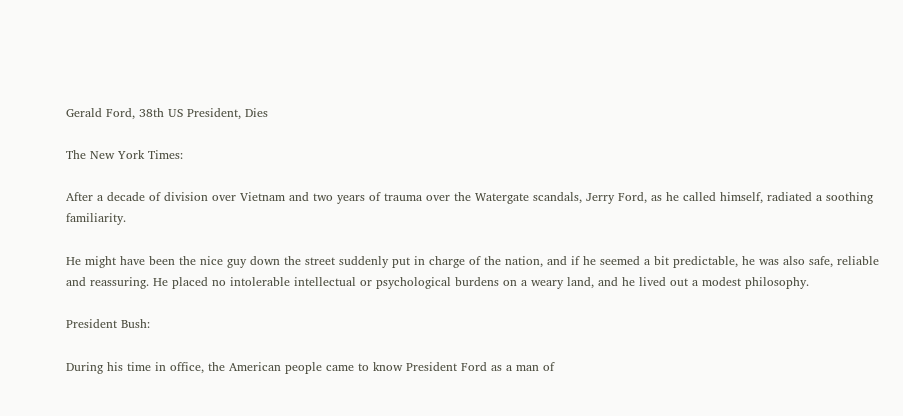Gerald Ford, 38th US President, Dies

The New York Times:

After a decade of division over Vietnam and two years of trauma over the Watergate scandals, Jerry Ford, as he called himself, radiated a soothing familiarity.

He might have been the nice guy down the street suddenly put in charge of the nation, and if he seemed a bit predictable, he was also safe, reliable and reassuring. He placed no intolerable intellectual or psychological burdens on a weary land, and he lived out a modest philosophy.

President Bush:

During his time in office, the American people came to know President Ford as a man of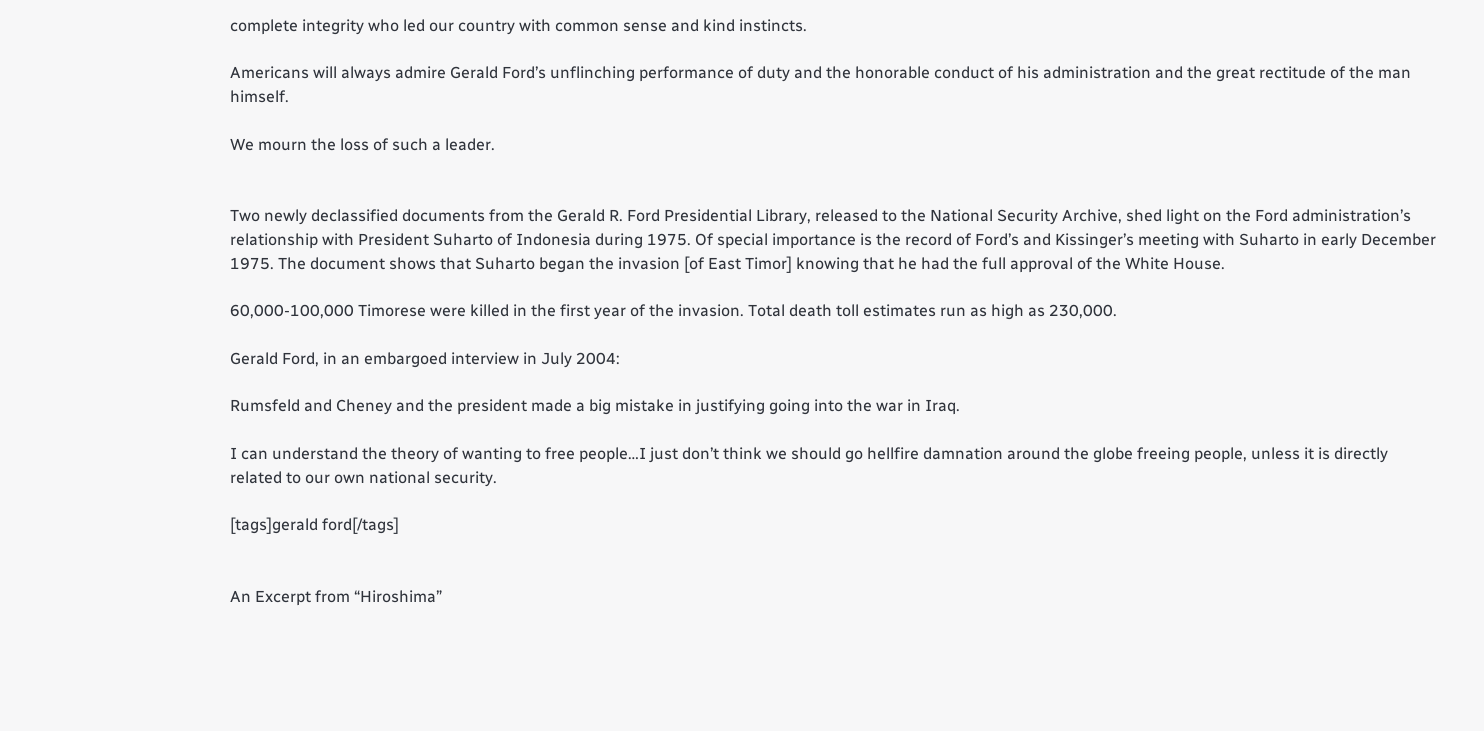complete integrity who led our country with common sense and kind instincts.

Americans will always admire Gerald Ford’s unflinching performance of duty and the honorable conduct of his administration and the great rectitude of the man himself.

We mourn the loss of such a leader.


Two newly declassified documents from the Gerald R. Ford Presidential Library, released to the National Security Archive, shed light on the Ford administration’s relationship with President Suharto of Indonesia during 1975. Of special importance is the record of Ford’s and Kissinger’s meeting with Suharto in early December 1975. The document shows that Suharto began the invasion [of East Timor] knowing that he had the full approval of the White House.

60,000-100,000 Timorese were killed in the first year of the invasion. Total death toll estimates run as high as 230,000.

Gerald Ford, in an embargoed interview in July 2004:

Rumsfeld and Cheney and the president made a big mistake in justifying going into the war in Iraq.

I can understand the theory of wanting to free people…I just don’t think we should go hellfire damnation around the globe freeing people, unless it is directly related to our own national security.

[tags]gerald ford[/tags]


An Excerpt from “Hiroshima”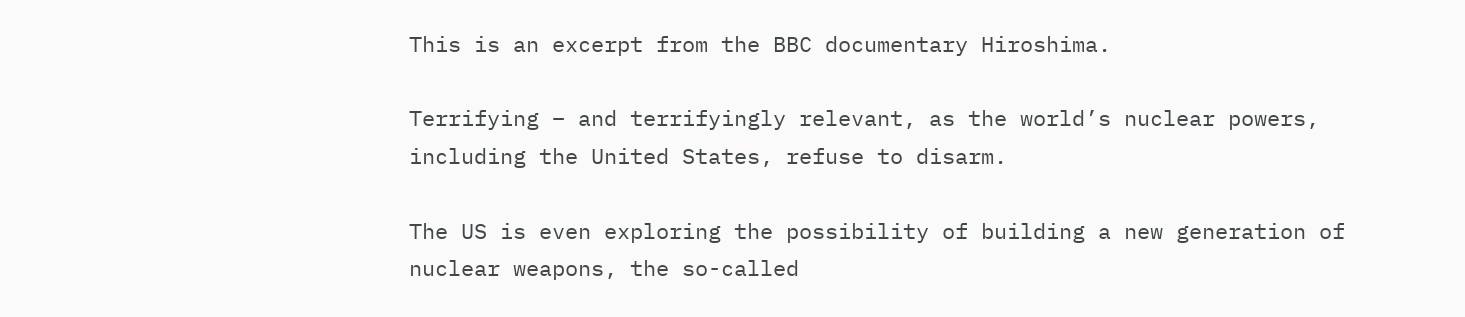This is an excerpt from the BBC documentary Hiroshima.

Terrifying – and terrifyingly relevant, as the world’s nuclear powers, including the United States, refuse to disarm.

The US is even exploring the possibility of building a new generation of nuclear weapons, the so-called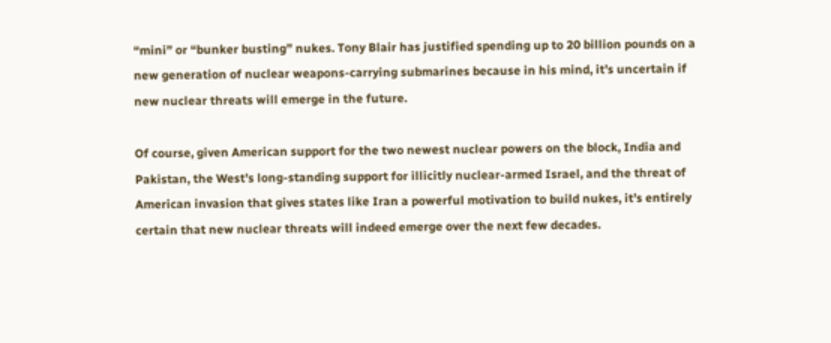“mini” or “bunker busting” nukes. Tony Blair has justified spending up to 20 billion pounds on a new generation of nuclear weapons-carrying submarines because in his mind, it’s uncertain if new nuclear threats will emerge in the future.

Of course, given American support for the two newest nuclear powers on the block, India and Pakistan, the West’s long-standing support for illicitly nuclear-armed Israel, and the threat of American invasion that gives states like Iran a powerful motivation to build nukes, it’s entirely certain that new nuclear threats will indeed emerge over the next few decades.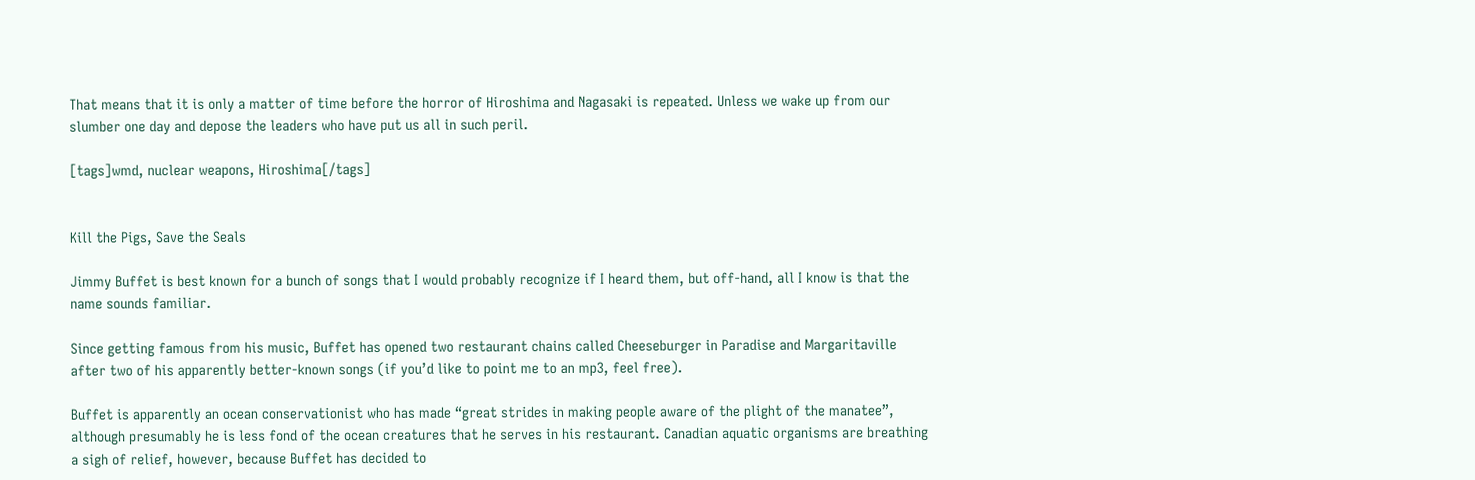That means that it is only a matter of time before the horror of Hiroshima and Nagasaki is repeated. Unless we wake up from our slumber one day and depose the leaders who have put us all in such peril.

[tags]wmd, nuclear weapons, Hiroshima[/tags]


Kill the Pigs, Save the Seals

Jimmy Buffet is best known for a bunch of songs that I would probably recognize if I heard them, but off-hand, all I know is that the name sounds familiar.

Since getting famous from his music, Buffet has opened two restaurant chains called Cheeseburger in Paradise and Margaritaville after two of his apparently better-known songs (if you’d like to point me to an mp3, feel free).

Buffet is apparently an ocean conservationist who has made “great strides in making people aware of the plight of the manatee”, although presumably he is less fond of the ocean creatures that he serves in his restaurant. Canadian aquatic organisms are breathing a sigh of relief, however, because Buffet has decided to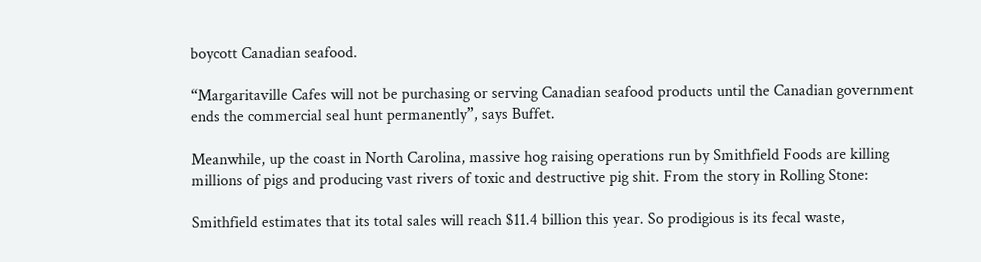boycott Canadian seafood.

“Margaritaville Cafes will not be purchasing or serving Canadian seafood products until the Canadian government ends the commercial seal hunt permanently”, says Buffet.

Meanwhile, up the coast in North Carolina, massive hog raising operations run by Smithfield Foods are killing millions of pigs and producing vast rivers of toxic and destructive pig shit. From the story in Rolling Stone:

Smithfield estimates that its total sales will reach $11.4 billion this year. So prodigious is its fecal waste,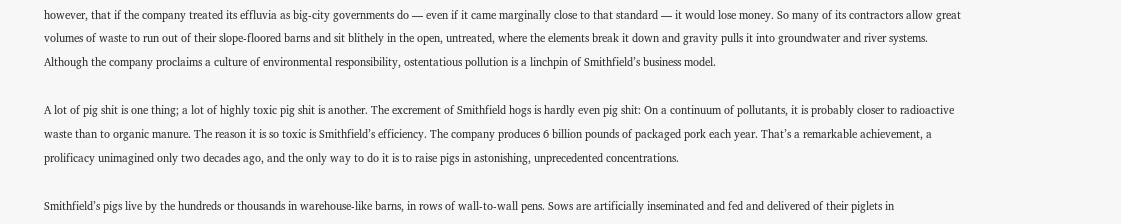however, that if the company treated its effluvia as big-city governments do — even if it came marginally close to that standard — it would lose money. So many of its contractors allow great volumes of waste to run out of their slope-floored barns and sit blithely in the open, untreated, where the elements break it down and gravity pulls it into groundwater and river systems. Although the company proclaims a culture of environmental responsibility, ostentatious pollution is a linchpin of Smithfield’s business model.

A lot of pig shit is one thing; a lot of highly toxic pig shit is another. The excrement of Smithfield hogs is hardly even pig shit: On a continuum of pollutants, it is probably closer to radioactive waste than to organic manure. The reason it is so toxic is Smithfield’s efficiency. The company produces 6 billion pounds of packaged pork each year. That’s a remarkable achievement, a prolificacy unimagined only two decades ago, and the only way to do it is to raise pigs in astonishing, unprecedented concentrations.

Smithfield’s pigs live by the hundreds or thousands in warehouse-like barns, in rows of wall-to-wall pens. Sows are artificially inseminated and fed and delivered of their piglets in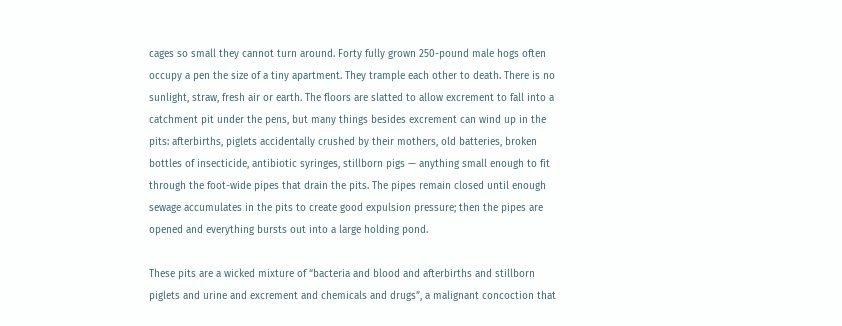cages so small they cannot turn around. Forty fully grown 250-pound male hogs often occupy a pen the size of a tiny apartment. They trample each other to death. There is no sunlight, straw, fresh air or earth. The floors are slatted to allow excrement to fall into a catchment pit under the pens, but many things besides excrement can wind up in the pits: afterbirths, piglets accidentally crushed by their mothers, old batteries, broken bottles of insecticide, antibiotic syringes, stillborn pigs — anything small enough to fit through the foot-wide pipes that drain the pits. The pipes remain closed until enough sewage accumulates in the pits to create good expulsion pressure; then the pipes are opened and everything bursts out into a large holding pond.

These pits are a wicked mixture of “bacteria and blood and afterbirths and stillborn piglets and urine and excrement and chemicals and drugs”, a malignant concoction that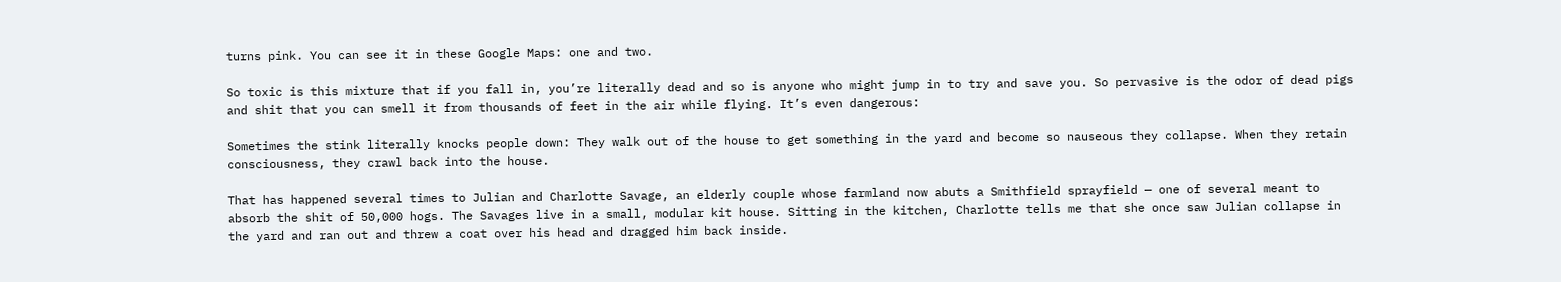turns pink. You can see it in these Google Maps: one and two.

So toxic is this mixture that if you fall in, you’re literally dead and so is anyone who might jump in to try and save you. So pervasive is the odor of dead pigs and shit that you can smell it from thousands of feet in the air while flying. It’s even dangerous:

Sometimes the stink literally knocks people down: They walk out of the house to get something in the yard and become so nauseous they collapse. When they retain consciousness, they crawl back into the house.

That has happened several times to Julian and Charlotte Savage, an elderly couple whose farmland now abuts a Smithfield sprayfield — one of several meant to absorb the shit of 50,000 hogs. The Savages live in a small, modular kit house. Sitting in the kitchen, Charlotte tells me that she once saw Julian collapse in the yard and ran out and threw a coat over his head and dragged him back inside.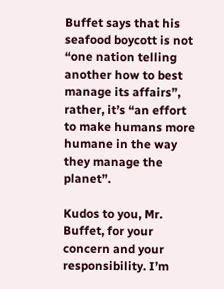Buffet says that his seafood boycott is not “one nation telling another how to best manage its affairs”, rather, it’s “an effort to make humans more humane in the way they manage the planet”.

Kudos to you, Mr. Buffet, for your concern and your responsibility. I’m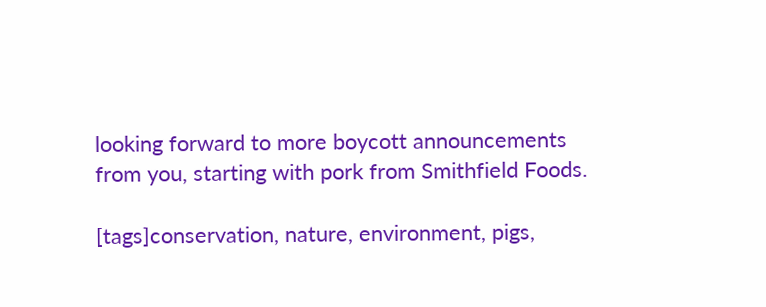looking forward to more boycott announcements from you, starting with pork from Smithfield Foods.

[tags]conservation, nature, environment, pigs,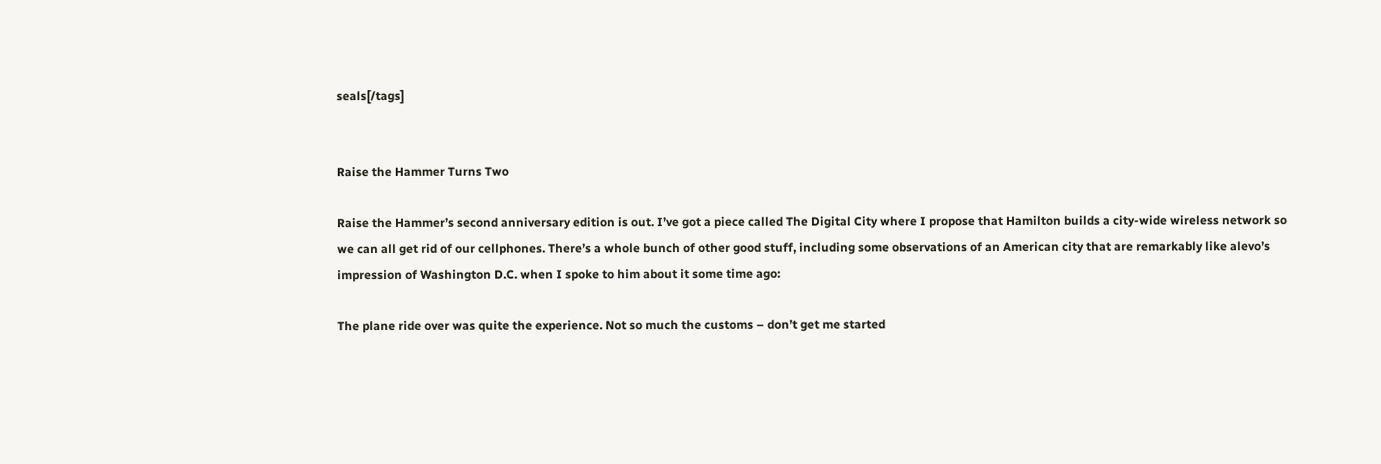seals[/tags]


Raise the Hammer Turns Two

Raise the Hammer’s second anniversary edition is out. I’ve got a piece called The Digital City where I propose that Hamilton builds a city-wide wireless network so we can all get rid of our cellphones. There’s a whole bunch of other good stuff, including some observations of an American city that are remarkably like alevo’s impression of Washington D.C. when I spoke to him about it some time ago:

The plane ride over was quite the experience. Not so much the customs – don’t get me started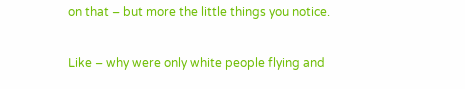on that – but more the little things you notice.

Like – why were only white people flying and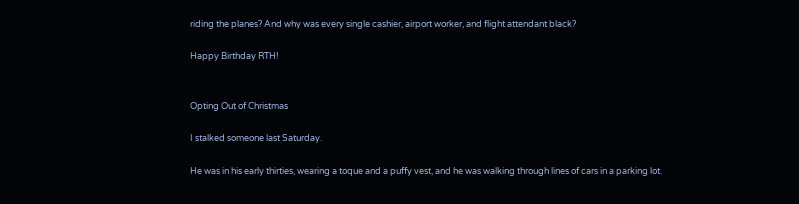riding the planes? And why was every single cashier, airport worker, and flight attendant black?

Happy Birthday RTH!


Opting Out of Christmas

I stalked someone last Saturday.

He was in his early thirties, wearing a toque and a puffy vest, and he was walking through lines of cars in a parking lot.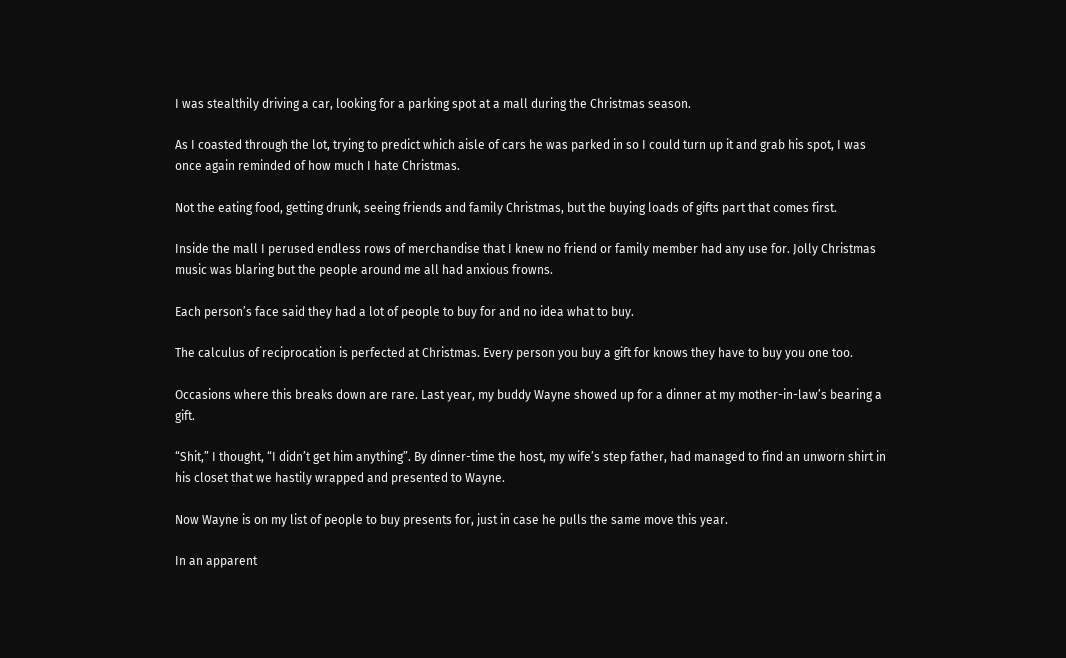I was stealthily driving a car, looking for a parking spot at a mall during the Christmas season.

As I coasted through the lot, trying to predict which aisle of cars he was parked in so I could turn up it and grab his spot, I was once again reminded of how much I hate Christmas.

Not the eating food, getting drunk, seeing friends and family Christmas, but the buying loads of gifts part that comes first.

Inside the mall I perused endless rows of merchandise that I knew no friend or family member had any use for. Jolly Christmas music was blaring but the people around me all had anxious frowns.

Each person’s face said they had a lot of people to buy for and no idea what to buy.

The calculus of reciprocation is perfected at Christmas. Every person you buy a gift for knows they have to buy you one too.

Occasions where this breaks down are rare. Last year, my buddy Wayne showed up for a dinner at my mother-in-law’s bearing a gift.

“Shit,” I thought, “I didn’t get him anything”. By dinner-time the host, my wife’s step father, had managed to find an unworn shirt in his closet that we hastily wrapped and presented to Wayne.

Now Wayne is on my list of people to buy presents for, just in case he pulls the same move this year.

In an apparent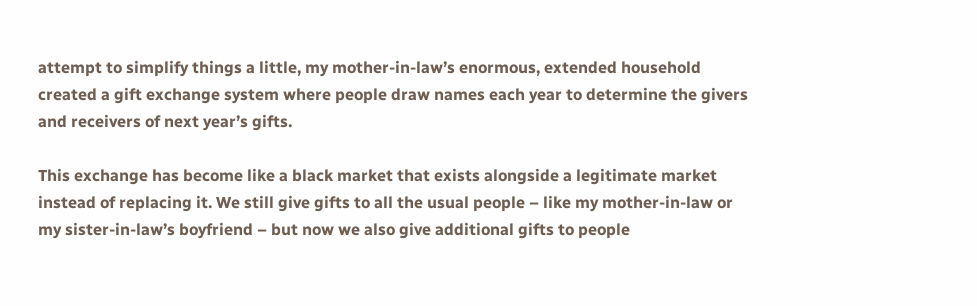attempt to simplify things a little, my mother-in-law’s enormous, extended household created a gift exchange system where people draw names each year to determine the givers and receivers of next year’s gifts.

This exchange has become like a black market that exists alongside a legitimate market instead of replacing it. We still give gifts to all the usual people – like my mother-in-law or my sister-in-law’s boyfriend – but now we also give additional gifts to people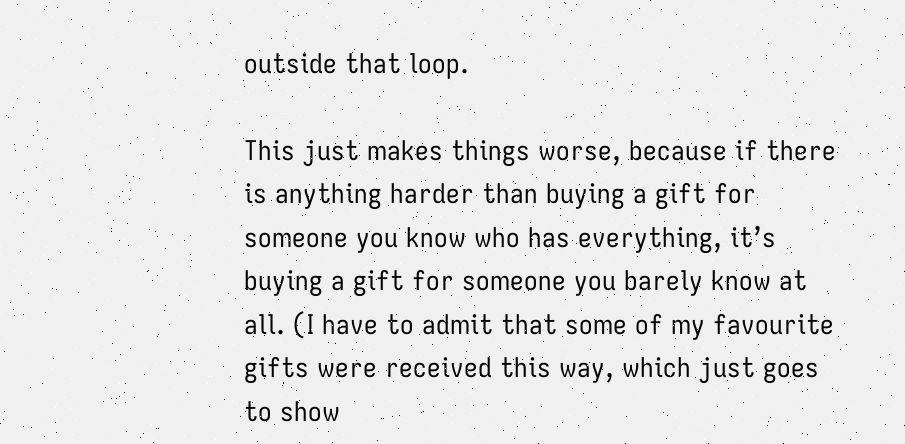outside that loop.

This just makes things worse, because if there is anything harder than buying a gift for someone you know who has everything, it’s buying a gift for someone you barely know at all. (I have to admit that some of my favourite gifts were received this way, which just goes to show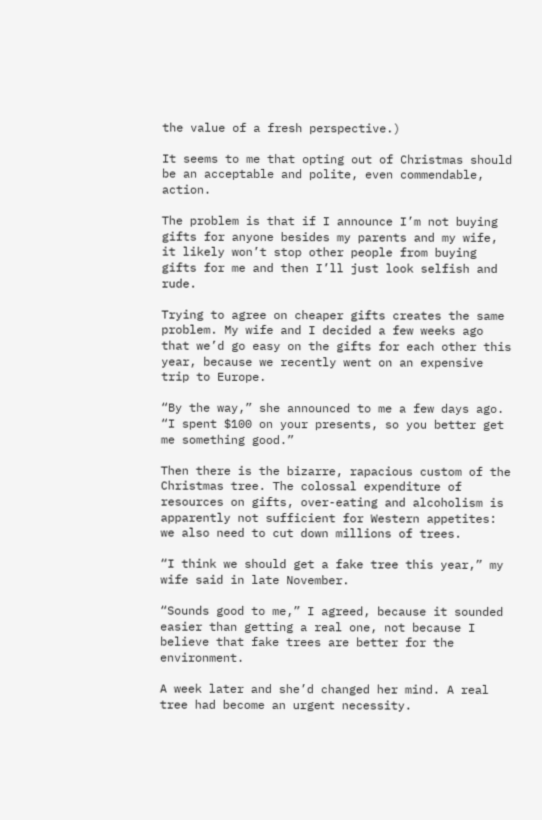the value of a fresh perspective.)

It seems to me that opting out of Christmas should be an acceptable and polite, even commendable, action.

The problem is that if I announce I’m not buying gifts for anyone besides my parents and my wife, it likely won’t stop other people from buying gifts for me and then I’ll just look selfish and rude.

Trying to agree on cheaper gifts creates the same problem. My wife and I decided a few weeks ago that we’d go easy on the gifts for each other this year, because we recently went on an expensive trip to Europe.

“By the way,” she announced to me a few days ago. “I spent $100 on your presents, so you better get me something good.”

Then there is the bizarre, rapacious custom of the Christmas tree. The colossal expenditure of resources on gifts, over-eating and alcoholism is apparently not sufficient for Western appetites: we also need to cut down millions of trees.

“I think we should get a fake tree this year,” my wife said in late November.

“Sounds good to me,” I agreed, because it sounded easier than getting a real one, not because I believe that fake trees are better for the environment.

A week later and she’d changed her mind. A real tree had become an urgent necessity.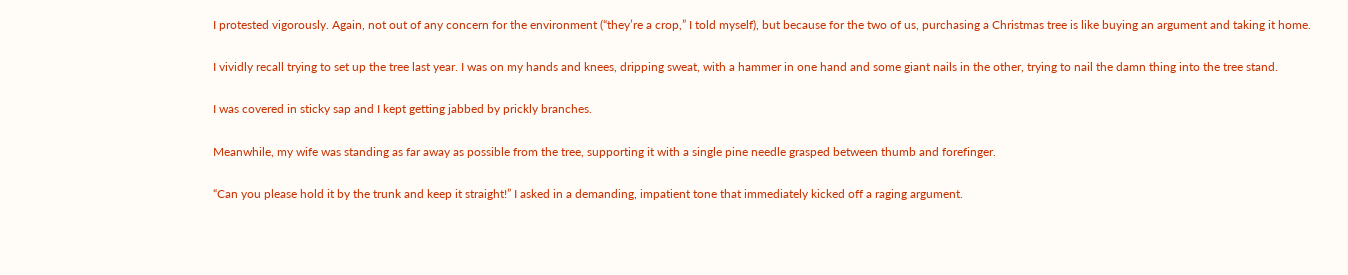I protested vigorously. Again, not out of any concern for the environment (“they’re a crop,” I told myself), but because for the two of us, purchasing a Christmas tree is like buying an argument and taking it home.

I vividly recall trying to set up the tree last year. I was on my hands and knees, dripping sweat, with a hammer in one hand and some giant nails in the other, trying to nail the damn thing into the tree stand.

I was covered in sticky sap and I kept getting jabbed by prickly branches.

Meanwhile, my wife was standing as far away as possible from the tree, supporting it with a single pine needle grasped between thumb and forefinger.

“Can you please hold it by the trunk and keep it straight!” I asked in a demanding, impatient tone that immediately kicked off a raging argument.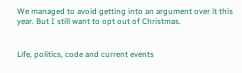We managed to avoid getting into an argument over it this year. But I still want to opt out of Christmas.


Life, politics, code and current events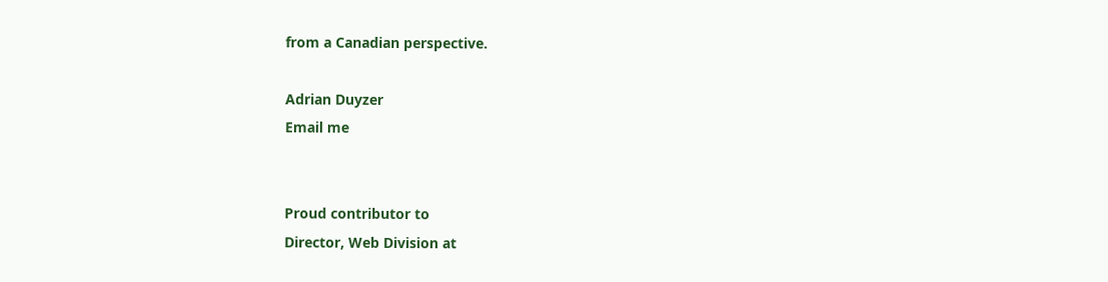from a Canadian perspective.

Adrian Duyzer
Email me


Proud contributor to
Director, Web Division at